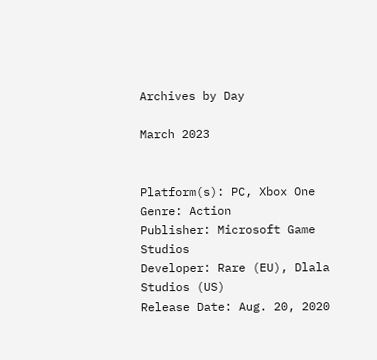Archives by Day

March 2023


Platform(s): PC, Xbox One
Genre: Action
Publisher: Microsoft Game Studios
Developer: Rare (EU), Dlala Studios (US)
Release Date: Aug. 20, 2020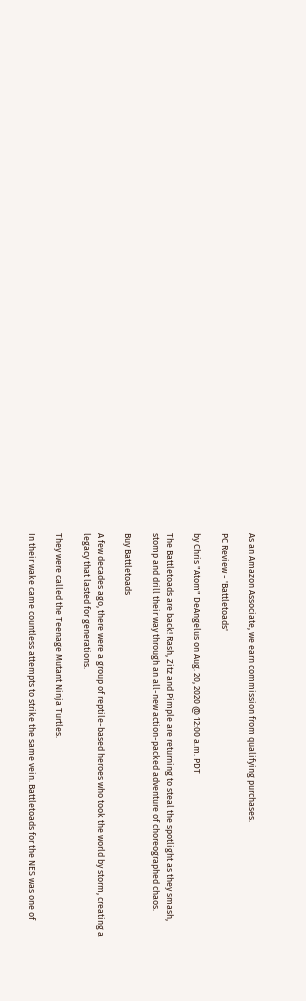As an Amazon Associate, we earn commission from qualifying purchases.

PC Review - 'Battletoads'

by Chris "Atom" DeAngelus on Aug. 20, 2020 @ 12:00 a.m. PDT

The Battletoads are back! Rash, Zitz and Pimple are returning to steal the spotlight as they smash, stomp and drill their way through an all-new action-packed adventure of choreographed chaos.

Buy Battletoads

A few decades ago, there were a group of reptile-based heroes who took the world by storm, creating a legacy that lasted for generations.

They were called the Teenage Mutant Ninja Turtles.

In their wake came countless attempts to strike the same vein. Battletoads for the NES was one of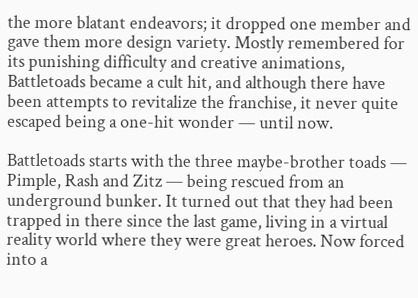the more blatant endeavors; it dropped one member and gave them more design variety. Mostly remembered for its punishing difficulty and creative animations, Battletoads became a cult hit, and although there have been attempts to revitalize the franchise, it never quite escaped being a one-hit wonder — until now.

Battletoads starts with the three maybe-brother toads — Pimple, Rash and Zitz — being rescued from an underground bunker. It turned out that they had been trapped in there since the last game, living in a virtual reality world where they were great heroes. Now forced into a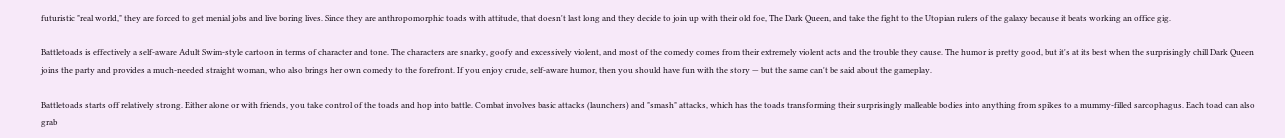futuristic "real world," they are forced to get menial jobs and live boring lives. Since they are anthropomorphic toads with attitude, that doesn't last long and they decide to join up with their old foe, The Dark Queen, and take the fight to the Utopian rulers of the galaxy because it beats working an office gig.

Battletoads is effectively a self-aware Adult Swim-style cartoon in terms of character and tone. The characters are snarky, goofy and excessively violent, and most of the comedy comes from their extremely violent acts and the trouble they cause. The humor is pretty good, but it's at its best when the surprisingly chill Dark Queen joins the party and provides a much-needed straight woman, who also brings her own comedy to the forefront. If you enjoy crude, self-aware humor, then you should have fun with the story — but the same can't be said about the gameplay.

Battletoads starts off relatively strong. Either alone or with friends, you take control of the toads and hop into battle. Combat involves basic attacks (launchers) and "smash" attacks, which has the toads transforming their surprisingly malleable bodies into anything from spikes to a mummy-filled sarcophagus. Each toad can also grab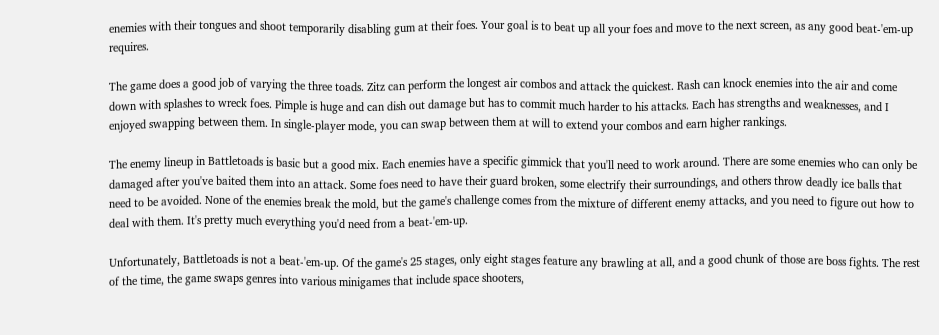enemies with their tongues and shoot temporarily disabling gum at their foes. Your goal is to beat up all your foes and move to the next screen, as any good beat-'em-up requires.

The game does a good job of varying the three toads. Zitz can perform the longest air combos and attack the quickest. Rash can knock enemies into the air and come down with splashes to wreck foes. Pimple is huge and can dish out damage but has to commit much harder to his attacks. Each has strengths and weaknesses, and I enjoyed swapping between them. In single-player mode, you can swap between them at will to extend your combos and earn higher rankings.

The enemy lineup in Battletoads is basic but a good mix. Each enemies have a specific gimmick that you'll need to work around. There are some enemies who can only be damaged after you've baited them into an attack. Some foes need to have their guard broken, some electrify their surroundings, and others throw deadly ice balls that need to be avoided. None of the enemies break the mold, but the game's challenge comes from the mixture of different enemy attacks, and you need to figure out how to deal with them. It's pretty much everything you'd need from a beat-'em-up.

Unfortunately, Battletoads is not a beat-'em-up. Of the game's 25 stages, only eight stages feature any brawling at all, and a good chunk of those are boss fights. The rest of the time, the game swaps genres into various minigames that include space shooters,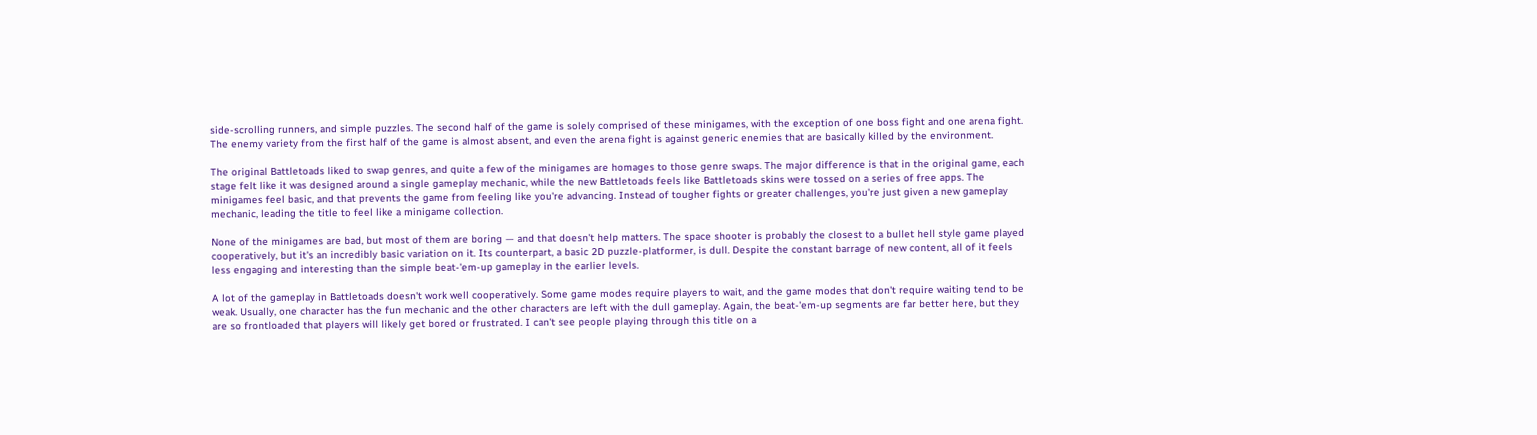side-scrolling runners, and simple puzzles. The second half of the game is solely comprised of these minigames, with the exception of one boss fight and one arena fight. The enemy variety from the first half of the game is almost absent, and even the arena fight is against generic enemies that are basically killed by the environment.

The original Battletoads liked to swap genres, and quite a few of the minigames are homages to those genre swaps. The major difference is that in the original game, each stage felt like it was designed around a single gameplay mechanic, while the new Battletoads feels like Battletoads skins were tossed on a series of free apps. The minigames feel basic, and that prevents the game from feeling like you're advancing. Instead of tougher fights or greater challenges, you're just given a new gameplay mechanic, leading the title to feel like a minigame collection.

None of the minigames are bad, but most of them are boring — and that doesn't help matters. The space shooter is probably the closest to a bullet hell style game played cooperatively, but it's an incredibly basic variation on it. Its counterpart, a basic 2D puzzle-platformer, is dull. Despite the constant barrage of new content, all of it feels less engaging and interesting than the simple beat-'em-up gameplay in the earlier levels.

A lot of the gameplay in Battletoads doesn't work well cooperatively. Some game modes require players to wait, and the game modes that don't require waiting tend to be weak. Usually, one character has the fun mechanic and the other characters are left with the dull gameplay. Again, the beat-'em-up segments are far better here, but they are so frontloaded that players will likely get bored or frustrated. I can't see people playing through this title on a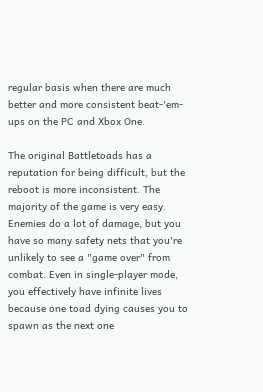regular basis when there are much better and more consistent beat-'em-ups on the PC and Xbox One.

The original Battletoads has a reputation for being difficult, but the reboot is more inconsistent. The majority of the game is very easy. Enemies do a lot of damage, but you have so many safety nets that you're unlikely to see a "game over" from combat. Even in single-player mode, you effectively have infinite lives because one toad dying causes you to spawn as the next one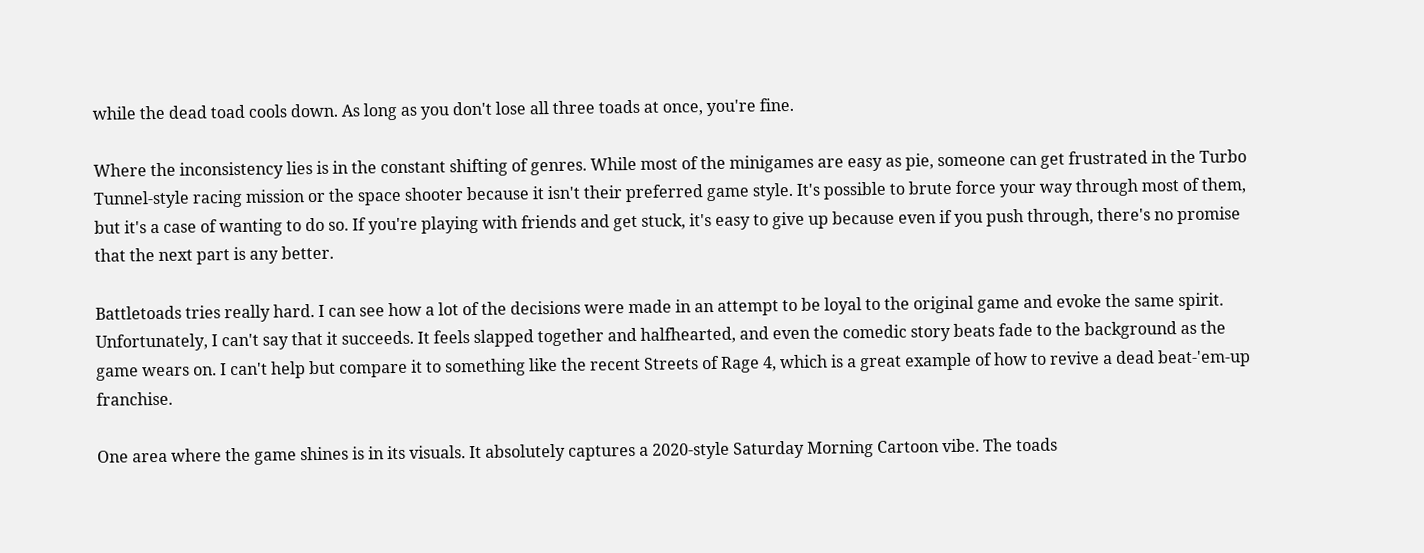while the dead toad cools down. As long as you don't lose all three toads at once, you're fine.

Where the inconsistency lies is in the constant shifting of genres. While most of the minigames are easy as pie, someone can get frustrated in the Turbo Tunnel-style racing mission or the space shooter because it isn't their preferred game style. It's possible to brute force your way through most of them, but it's a case of wanting to do so. If you're playing with friends and get stuck, it's easy to give up because even if you push through, there's no promise that the next part is any better.

Battletoads tries really hard. I can see how a lot of the decisions were made in an attempt to be loyal to the original game and evoke the same spirit. Unfortunately, I can't say that it succeeds. It feels slapped together and halfhearted, and even the comedic story beats fade to the background as the game wears on. I can't help but compare it to something like the recent Streets of Rage 4, which is a great example of how to revive a dead beat-'em-up franchise.

One area where the game shines is in its visuals. It absolutely captures a 2020-style Saturday Morning Cartoon vibe. The toads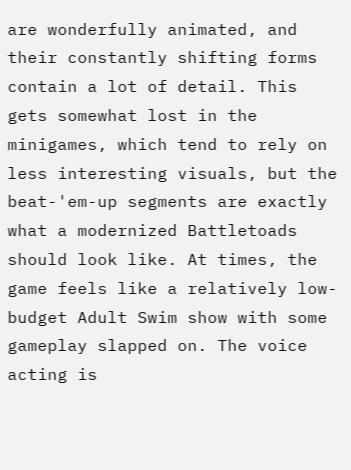are wonderfully animated, and their constantly shifting forms contain a lot of detail. This gets somewhat lost in the minigames, which tend to rely on less interesting visuals, but the beat-'em-up segments are exactly what a modernized Battletoads should look like. At times, the game feels like a relatively low-budget Adult Swim show with some gameplay slapped on. The voice acting is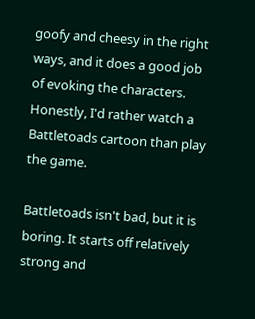goofy and cheesy in the right ways, and it does a good job of evoking the characters. Honestly, I'd rather watch a Battletoads cartoon than play the game.

Battletoads isn't bad, but it is boring. It starts off relatively strong and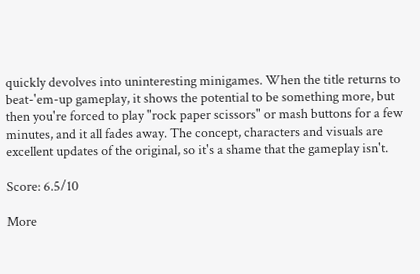quickly devolves into uninteresting minigames. When the title returns to beat-'em-up gameplay, it shows the potential to be something more, but then you're forced to play "rock paper scissors" or mash buttons for a few minutes, and it all fades away. The concept, characters and visuals are excellent updates of the original, so it's a shame that the gameplay isn't.

Score: 6.5/10

More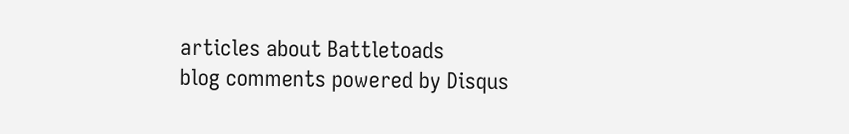articles about Battletoads
blog comments powered by Disqus